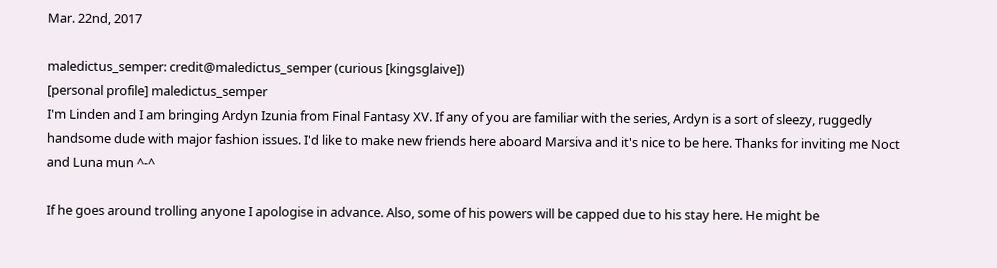Mar. 22nd, 2017

maledictus_semper: credit@maledictus_semper (curious [kingsglaive])
[personal profile] maledictus_semper
I'm Linden and I am bringing Ardyn Izunia from Final Fantasy XV. If any of you are familiar with the series, Ardyn is a sort of sleezy, ruggedly handsome dude with major fashion issues. I'd like to make new friends here aboard Marsiva and it's nice to be here. Thanks for inviting me Noct and Luna mun ^-^

If he goes around trolling anyone I apologise in advance. Also, some of his powers will be capped due to his stay here. He might be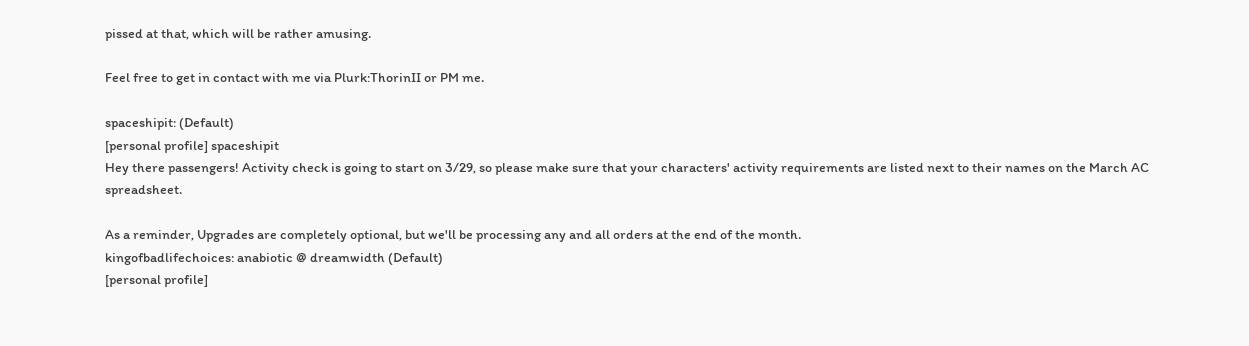pissed at that, which will be rather amusing.

Feel free to get in contact with me via Plurk:ThorinII or PM me.

spaceshipit: (Default)
[personal profile] spaceshipit
Hey there passengers! Activity check is going to start on 3/29, so please make sure that your characters' activity requirements are listed next to their names on the March AC spreadsheet.

As a reminder, Upgrades are completely optional, but we'll be processing any and all orders at the end of the month.
kingofbadlifechoices: anabiotic @ dreamwidth (Default)
[personal profile]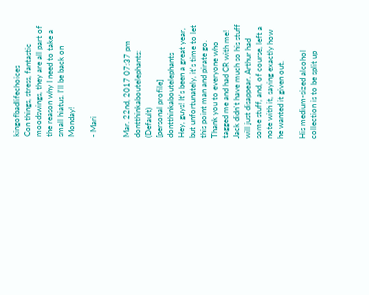kingofbadlifechoices
Con things, stress, fantastic moodswings, they are all part of the reason why I need to take a small hiatus. I'll be back on Monday!

- Mari


Mar. 22nd, 2017 07:37 pm
dontthinkaboutelephants: (Default)
[personal profile] dontthinkaboutelephants
Hey, guys! It's been a great year, but unfortunately, it's time to let this point man and pirate go. Thank you to everyone who tagged me and had CR with me! Jack didn't have much so his stuff will just disappear. Arthur had some stuff, and, of course, left a note with it, saying exactly how he wanted it given out.

His medium-sized alcohol collection is to be split up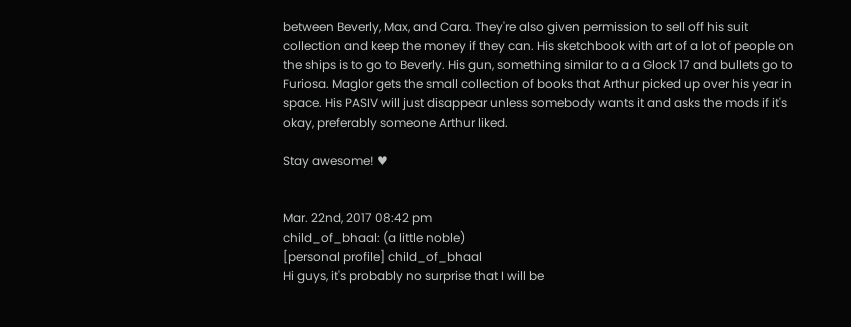between Beverly, Max, and Cara. They're also given permission to sell off his suit collection and keep the money if they can. His sketchbook with art of a lot of people on the ships is to go to Beverly. His gun, something similar to a a Glock 17 and bullets go to Furiosa. Maglor gets the small collection of books that Arthur picked up over his year in space. His PASIV will just disappear unless somebody wants it and asks the mods if it's okay, preferably someone Arthur liked.

Stay awesome! ♥


Mar. 22nd, 2017 08:42 pm
child_of_bhaal: (a little noble)
[personal profile] child_of_bhaal
Hi guys, it's probably no surprise that I will be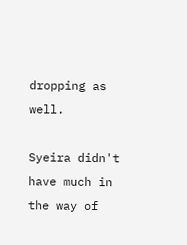dropping as well.

Syeira didn't have much in the way of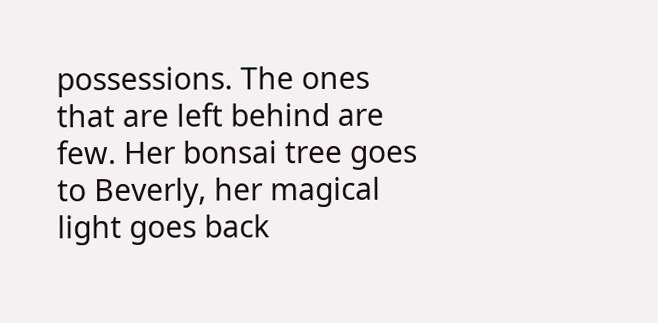possessions. The ones that are left behind are few. Her bonsai tree goes to Beverly, her magical light goes back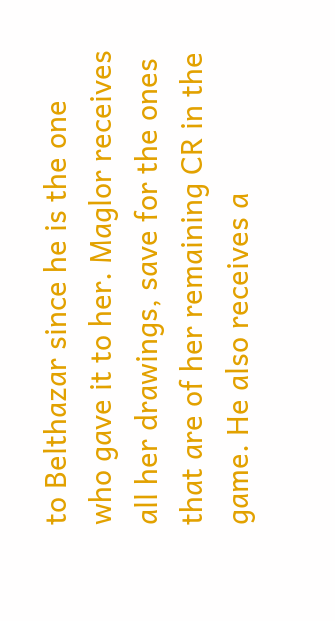to Belthazar since he is the one who gave it to her. Maglor receives all her drawings, save for the ones that are of her remaining CR in the game. He also receives a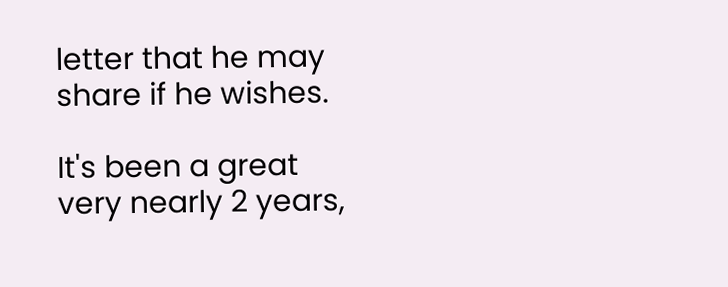letter that he may share if he wishes.

It's been a great very nearly 2 years,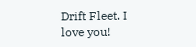Drift Fleet. I love you!